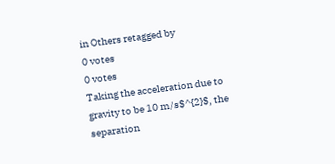in Others retagged by
0 votes
0 votes
Taking the acceleration due to gravity to be 10 m/s$^{2}$, the separation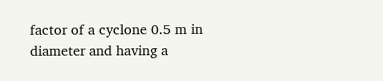factor of a cyclone 0.5 m in diameter and having a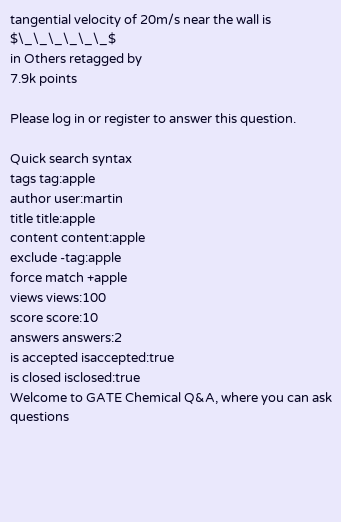tangential velocity of 20m/s near the wall is $\_\_\_\_\_\_$
in Others retagged by
7.9k points

Please log in or register to answer this question.

Quick search syntax
tags tag:apple
author user:martin
title title:apple
content content:apple
exclude -tag:apple
force match +apple
views views:100
score score:10
answers answers:2
is accepted isaccepted:true
is closed isclosed:true
Welcome to GATE Chemical Q&A, where you can ask questions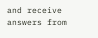and receive answers from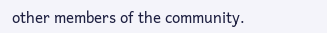other members of the community.